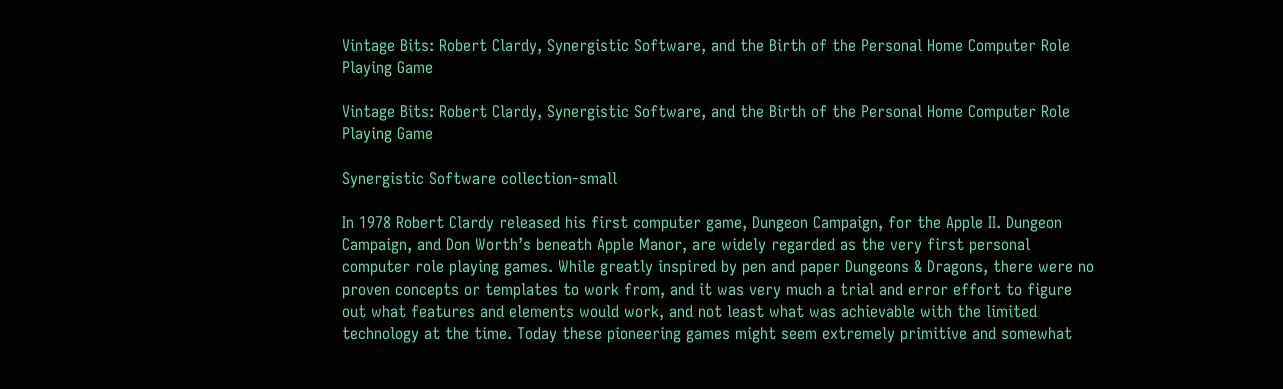Vintage Bits: Robert Clardy, Synergistic Software, and the Birth of the Personal Home Computer Role Playing Game

Vintage Bits: Robert Clardy, Synergistic Software, and the Birth of the Personal Home Computer Role Playing Game

Synergistic Software collection-small

In 1978 Robert Clardy released his first computer game, Dungeon Campaign, for the Apple II. Dungeon Campaign, and Don Worth’s beneath Apple Manor, are widely regarded as the very first personal computer role playing games. While greatly inspired by pen and paper Dungeons & Dragons, there were no proven concepts or templates to work from, and it was very much a trial and error effort to figure out what features and elements would work, and not least what was achievable with the limited technology at the time. Today these pioneering games might seem extremely primitive and somewhat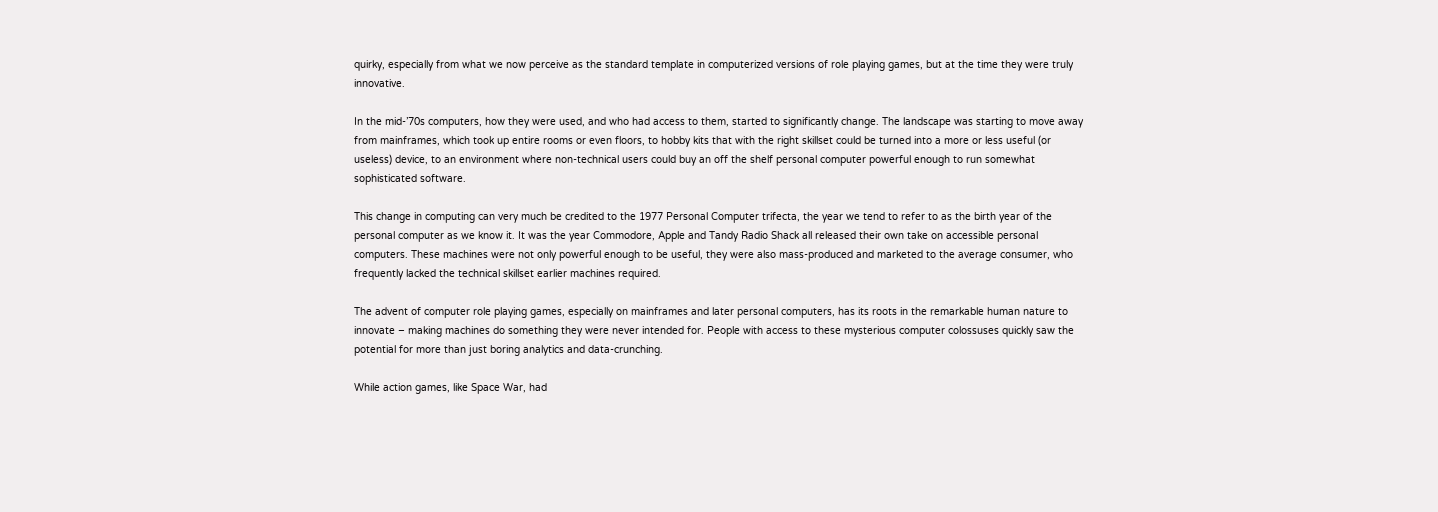quirky, especially from what we now perceive as the standard template in computerized versions of role playing games, but at the time they were truly innovative.

In the mid-’70s computers, how they were used, and who had access to them, started to significantly change. The landscape was starting to move away from mainframes, which took up entire rooms or even floors, to hobby kits that with the right skillset could be turned into a more or less useful (or useless) device, to an environment where non-technical users could buy an off the shelf personal computer powerful enough to run somewhat sophisticated software.

This change in computing can very much be credited to the 1977 Personal Computer trifecta, the year we tend to refer to as the birth year of the personal computer as we know it. It was the year Commodore, Apple and Tandy Radio Shack all released their own take on accessible personal computers. These machines were not only powerful enough to be useful, they were also mass-produced and marketed to the average consumer, who frequently lacked the technical skillset earlier machines required.

The advent of computer role playing games, especially on mainframes and later personal computers, has its roots in the remarkable human nature to innovate – making machines do something they were never intended for. People with access to these mysterious computer colossuses quickly saw the potential for more than just boring analytics and data-crunching.

While action games, like Space War, had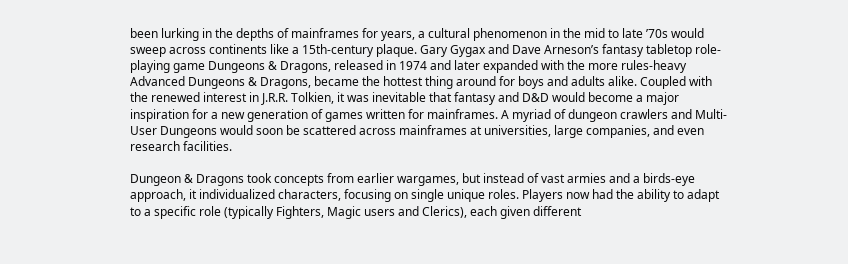been lurking in the depths of mainframes for years, a cultural phenomenon in the mid to late ’70s would sweep across continents like a 15th-century plaque. Gary Gygax and Dave Arneson’s fantasy tabletop role-playing game Dungeons & Dragons, released in 1974 and later expanded with the more rules-heavy Advanced Dungeons & Dragons, became the hottest thing around for boys and adults alike. Coupled with the renewed interest in J.R.R. Tolkien, it was inevitable that fantasy and D&D would become a major inspiration for a new generation of games written for mainframes. A myriad of dungeon crawlers and Multi-User Dungeons would soon be scattered across mainframes at universities, large companies, and even research facilities.

Dungeon & Dragons took concepts from earlier wargames, but instead of vast armies and a birds-eye approach, it individualized characters, focusing on single unique roles. Players now had the ability to adapt to a specific role (typically Fighters, Magic users and Clerics), each given different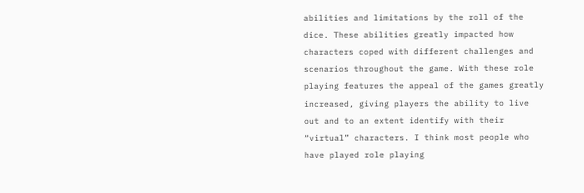abilities and limitations by the roll of the dice. These abilities greatly impacted how characters coped with different challenges and scenarios throughout the game. With these role playing features the appeal of the games greatly increased, giving players the ability to live out and to an extent identify with their “virtual” characters. I think most people who have played role playing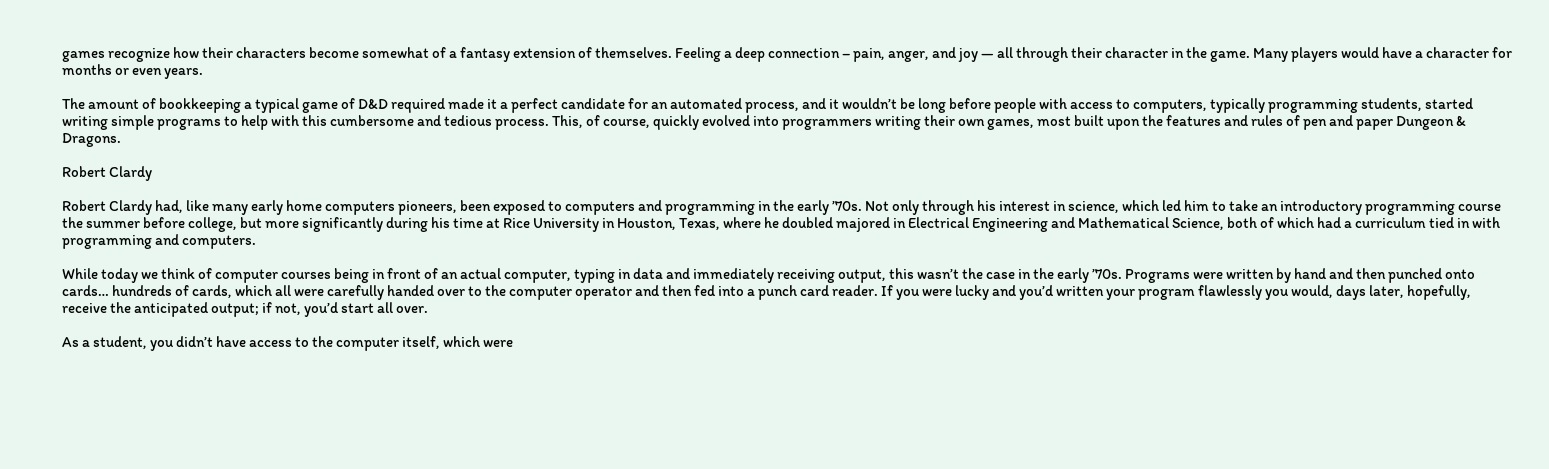games recognize how their characters become somewhat of a fantasy extension of themselves. Feeling a deep connection – pain, anger, and joy — all through their character in the game. Many players would have a character for months or even years.

The amount of bookkeeping a typical game of D&D required made it a perfect candidate for an automated process, and it wouldn’t be long before people with access to computers, typically programming students, started writing simple programs to help with this cumbersome and tedious process. This, of course, quickly evolved into programmers writing their own games, most built upon the features and rules of pen and paper Dungeon & Dragons.

Robert Clardy

Robert Clardy had, like many early home computers pioneers, been exposed to computers and programming in the early ’70s. Not only through his interest in science, which led him to take an introductory programming course the summer before college, but more significantly during his time at Rice University in Houston, Texas, where he doubled majored in Electrical Engineering and Mathematical Science, both of which had a curriculum tied in with programming and computers.

While today we think of computer courses being in front of an actual computer, typing in data and immediately receiving output, this wasn’t the case in the early ’70s. Programs were written by hand and then punched onto cards… hundreds of cards, which all were carefully handed over to the computer operator and then fed into a punch card reader. If you were lucky and you’d written your program flawlessly you would, days later, hopefully, receive the anticipated output; if not, you’d start all over.

As a student, you didn’t have access to the computer itself, which were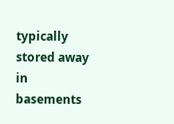typically stored away in basements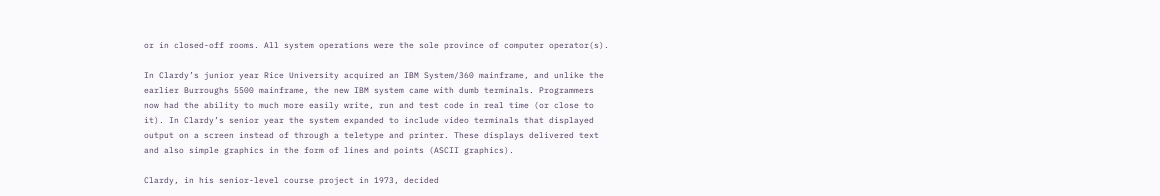or in closed-off rooms. All system operations were the sole province of computer operator(s).

In Clardy’s junior year Rice University acquired an IBM System/360 mainframe, and unlike the earlier Burroughs 5500 mainframe, the new IBM system came with dumb terminals. Programmers now had the ability to much more easily write, run and test code in real time (or close to it). In Clardy’s senior year the system expanded to include video terminals that displayed output on a screen instead of through a teletype and printer. These displays delivered text and also simple graphics in the form of lines and points (ASCII graphics).

Clardy, in his senior-level course project in 1973, decided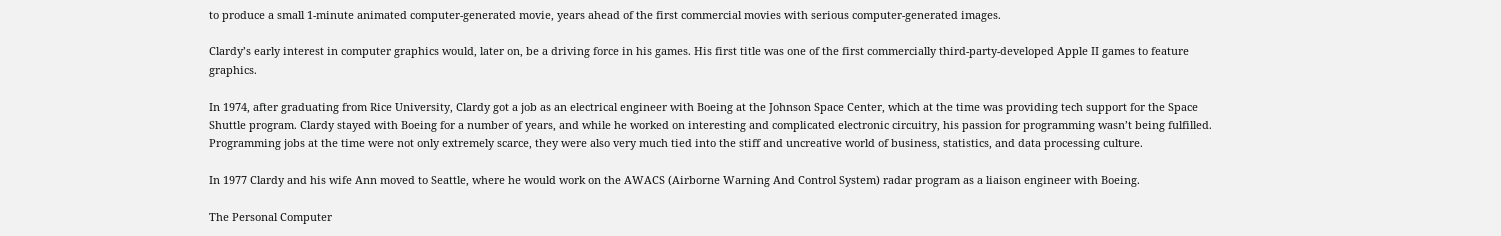to produce a small 1-minute animated computer-generated movie, years ahead of the first commercial movies with serious computer-generated images.

Clardy’s early interest in computer graphics would, later on, be a driving force in his games. His first title was one of the first commercially third-party-developed Apple II games to feature graphics.

In 1974, after graduating from Rice University, Clardy got a job as an electrical engineer with Boeing at the Johnson Space Center, which at the time was providing tech support for the Space Shuttle program. Clardy stayed with Boeing for a number of years, and while he worked on interesting and complicated electronic circuitry, his passion for programming wasn’t being fulfilled. Programming jobs at the time were not only extremely scarce, they were also very much tied into the stiff and uncreative world of business, statistics, and data processing culture.

In 1977 Clardy and his wife Ann moved to Seattle, where he would work on the AWACS (Airborne Warning And Control System) radar program as a liaison engineer with Boeing.

The Personal Computer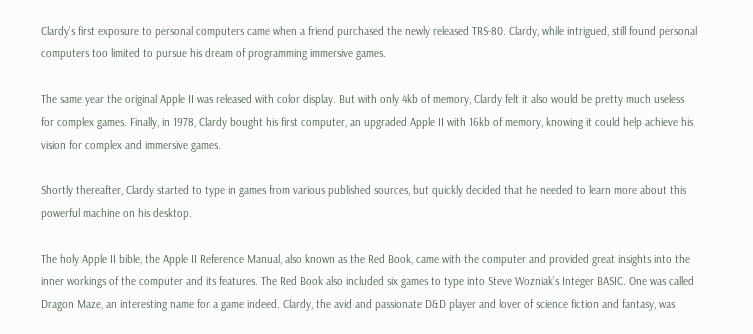Clardy’s first exposure to personal computers came when a friend purchased the newly released TRS-80. Clardy, while intrigued, still found personal computers too limited to pursue his dream of programming immersive games.

The same year the original Apple II was released with color display. But with only 4kb of memory, Clardy felt it also would be pretty much useless for complex games. Finally, in 1978, Clardy bought his first computer, an upgraded Apple II with 16kb of memory, knowing it could help achieve his vision for complex and immersive games.

Shortly thereafter, Clardy started to type in games from various published sources, but quickly decided that he needed to learn more about this powerful machine on his desktop.

The holy Apple II bible, the Apple II Reference Manual, also known as the Red Book, came with the computer and provided great insights into the inner workings of the computer and its features. The Red Book also included six games to type into Steve Wozniak’s Integer BASIC. One was called Dragon Maze, an interesting name for a game indeed. Clardy, the avid and passionate D&D player and lover of science fiction and fantasy, was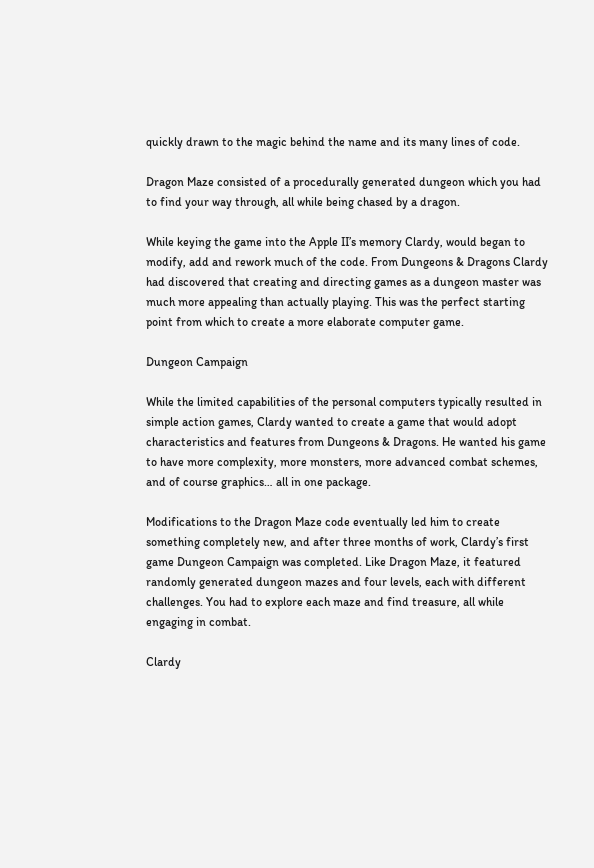quickly drawn to the magic behind the name and its many lines of code.

Dragon Maze consisted of a procedurally generated dungeon which you had to find your way through, all while being chased by a dragon.

While keying the game into the Apple II’s memory Clardy, would began to modify, add and rework much of the code. From Dungeons & Dragons Clardy had discovered that creating and directing games as a dungeon master was much more appealing than actually playing. This was the perfect starting point from which to create a more elaborate computer game.

Dungeon Campaign

While the limited capabilities of the personal computers typically resulted in simple action games, Clardy wanted to create a game that would adopt characteristics and features from Dungeons & Dragons. He wanted his game to have more complexity, more monsters, more advanced combat schemes, and of course graphics… all in one package.

Modifications to the Dragon Maze code eventually led him to create something completely new, and after three months of work, Clardy’s first game Dungeon Campaign was completed. Like Dragon Maze, it featured randomly generated dungeon mazes and four levels, each with different challenges. You had to explore each maze and find treasure, all while engaging in combat.

Clardy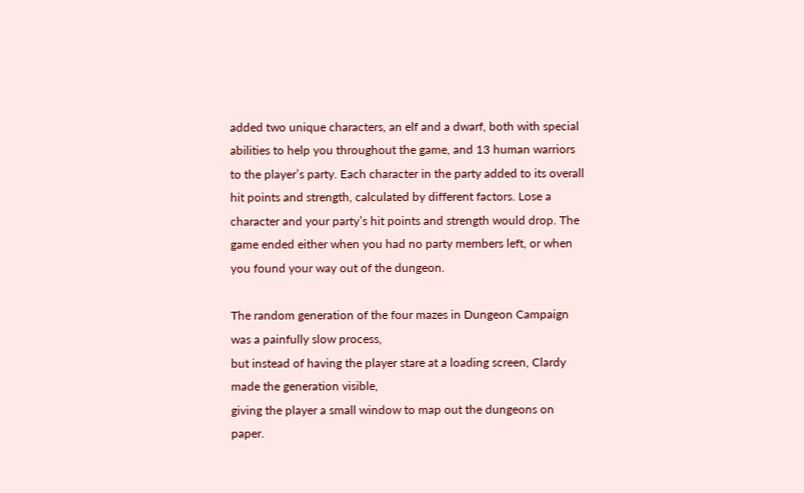added two unique characters, an elf and a dwarf, both with special abilities to help you throughout the game, and 13 human warriors to the player’s party. Each character in the party added to its overall hit points and strength, calculated by different factors. Lose a character and your party’s hit points and strength would drop. The game ended either when you had no party members left, or when you found your way out of the dungeon.

The random generation of the four mazes in Dungeon Campaign was a painfully slow process,
but instead of having the player stare at a loading screen, Clardy made the generation visible,
giving the player a small window to map out the dungeons on paper.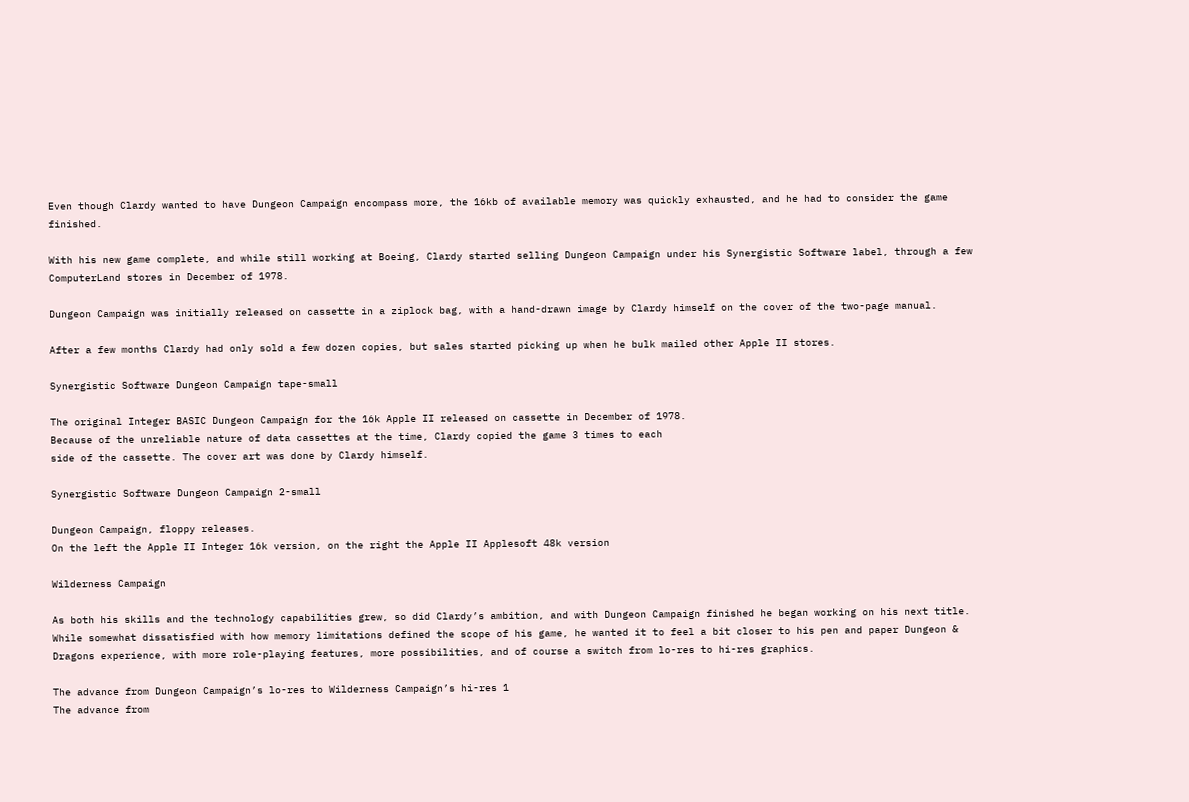Even though Clardy wanted to have Dungeon Campaign encompass more, the 16kb of available memory was quickly exhausted, and he had to consider the game finished.

With his new game complete, and while still working at Boeing, Clardy started selling Dungeon Campaign under his Synergistic Software label, through a few ComputerLand stores in December of 1978.

Dungeon Campaign was initially released on cassette in a ziplock bag, with a hand-drawn image by Clardy himself on the cover of the two-page manual.

After a few months Clardy had only sold a few dozen copies, but sales started picking up when he bulk mailed other Apple II stores.

Synergistic Software Dungeon Campaign tape-small

The original Integer BASIC Dungeon Campaign for the 16k Apple II released on cassette in December of 1978.
Because of the unreliable nature of data cassettes at the time, Clardy copied the game 3 times to each
side of the cassette. The cover art was done by Clardy himself.

Synergistic Software Dungeon Campaign 2-small

Dungeon Campaign, floppy releases.
On the left the Apple II Integer 16k version, on the right the Apple II Applesoft 48k version

Wilderness Campaign

As both his skills and the technology capabilities grew, so did Clardy’s ambition, and with Dungeon Campaign finished he began working on his next title. While somewhat dissatisfied with how memory limitations defined the scope of his game, he wanted it to feel a bit closer to his pen and paper Dungeon & Dragons experience, with more role-playing features, more possibilities, and of course a switch from lo-res to hi-res graphics.

The advance from Dungeon Campaign’s lo-res to Wilderness Campaign’s hi-res 1
The advance from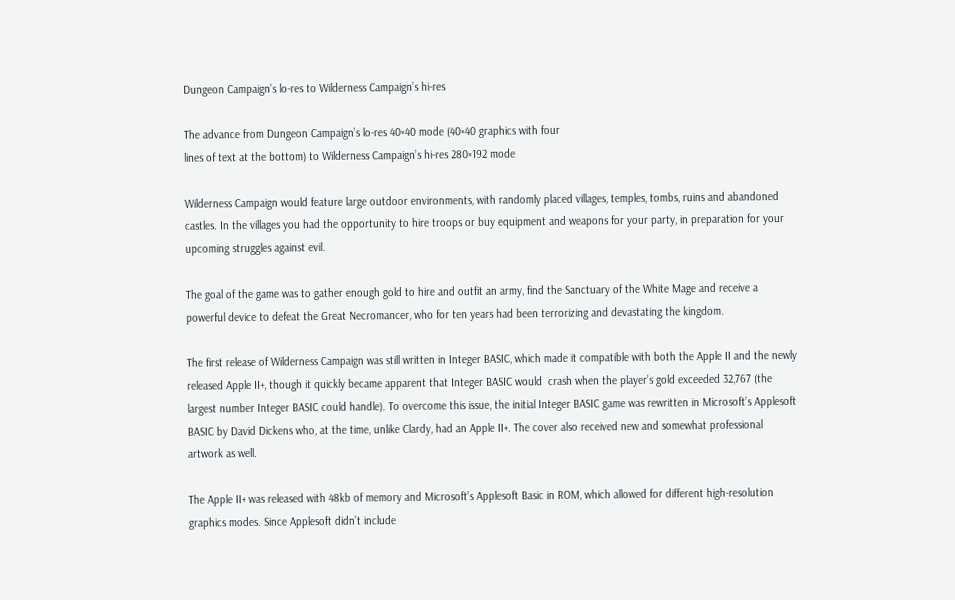Dungeon Campaign’s lo-res to Wilderness Campaign’s hi-res

The advance from Dungeon Campaign’s lo-res 40×40 mode (40×40 graphics with four
lines of text at the bottom) to Wilderness Campaign’s hi-res 280×192 mode

Wilderness Campaign would feature large outdoor environments, with randomly placed villages, temples, tombs, ruins and abandoned castles. In the villages you had the opportunity to hire troops or buy equipment and weapons for your party, in preparation for your upcoming struggles against evil.

The goal of the game was to gather enough gold to hire and outfit an army, find the Sanctuary of the White Mage and receive a powerful device to defeat the Great Necromancer, who for ten years had been terrorizing and devastating the kingdom.

The first release of Wilderness Campaign was still written in Integer BASIC, which made it compatible with both the Apple II and the newly released Apple II+, though it quickly became apparent that Integer BASIC would  crash when the player’s gold exceeded 32,767 (the largest number Integer BASIC could handle). To overcome this issue, the initial Integer BASIC game was rewritten in Microsoft’s Applesoft BASIC by David Dickens who, at the time, unlike Clardy, had an Apple II+. The cover also received new and somewhat professional artwork as well.

The Apple II+ was released with 48kb of memory and Microsoft’s Applesoft Basic in ROM, which allowed for different high-resolution graphics modes. Since Applesoft didn’t include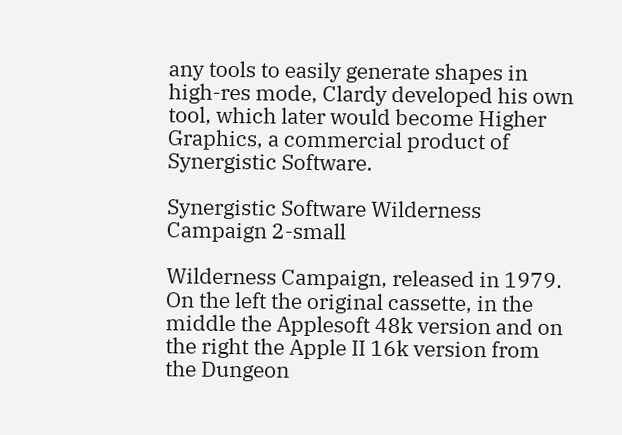any tools to easily generate shapes in high-res mode, Clardy developed his own tool, which later would become Higher Graphics, a commercial product of Synergistic Software.

Synergistic Software Wilderness Campaign 2-small

Wilderness Campaign, released in 1979. On the left the original cassette, in the
middle the Applesoft 48k version and on the right the Apple II 16k version from
the Dungeon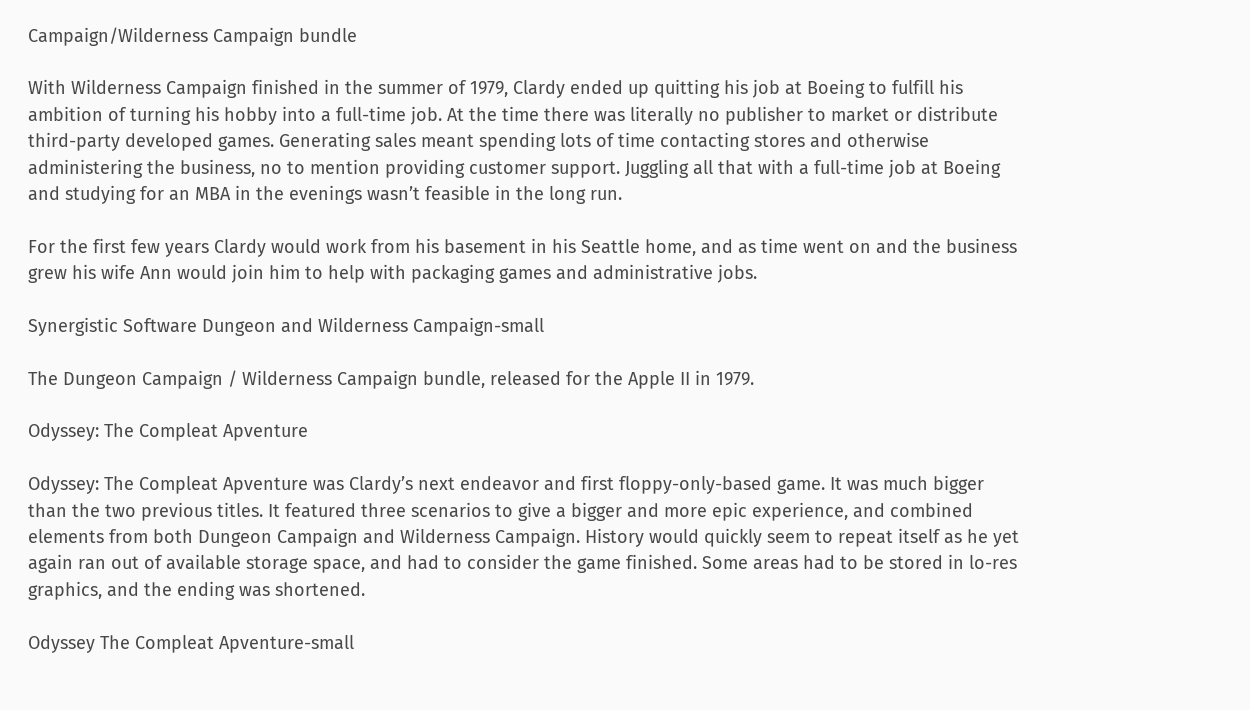Campaign/Wilderness Campaign bundle

With Wilderness Campaign finished in the summer of 1979, Clardy ended up quitting his job at Boeing to fulfill his ambition of turning his hobby into a full-time job. At the time there was literally no publisher to market or distribute third-party developed games. Generating sales meant spending lots of time contacting stores and otherwise administering the business, no to mention providing customer support. Juggling all that with a full-time job at Boeing and studying for an MBA in the evenings wasn’t feasible in the long run.

For the first few years Clardy would work from his basement in his Seattle home, and as time went on and the business grew his wife Ann would join him to help with packaging games and administrative jobs.

Synergistic Software Dungeon and Wilderness Campaign-small

The Dungeon Campaign / Wilderness Campaign bundle, released for the Apple II in 1979.

Odyssey: The Compleat Apventure

Odyssey: The Compleat Apventure was Clardy’s next endeavor and first floppy-only-based game. It was much bigger than the two previous titles. It featured three scenarios to give a bigger and more epic experience, and combined elements from both Dungeon Campaign and Wilderness Campaign. History would quickly seem to repeat itself as he yet again ran out of available storage space, and had to consider the game finished. Some areas had to be stored in lo-res graphics, and the ending was shortened.

Odyssey The Compleat Apventure-small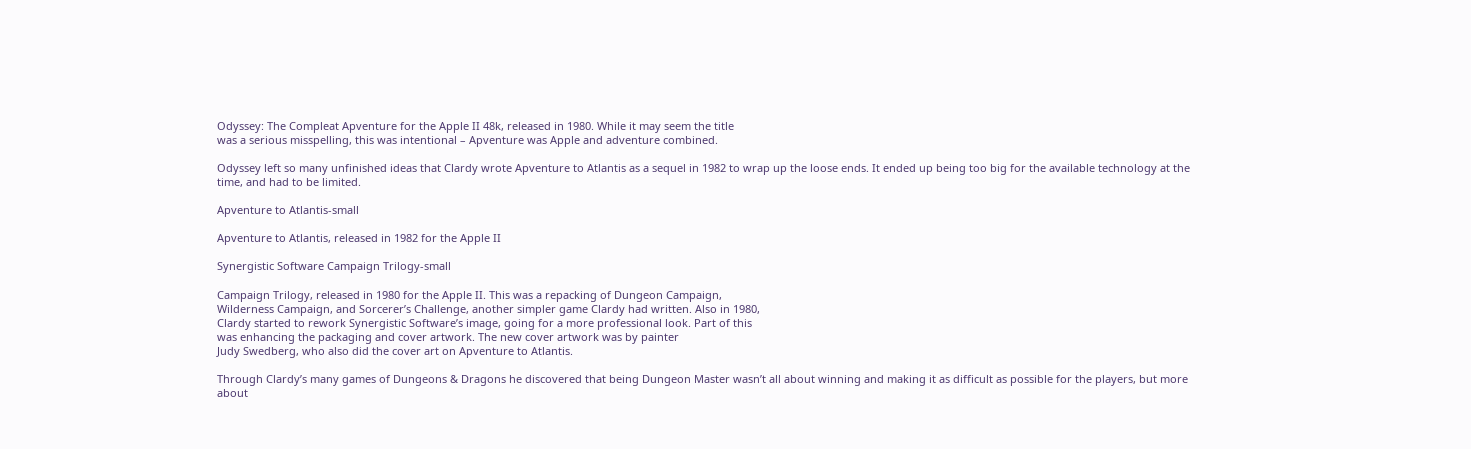Odyssey: The Compleat Apventure for the Apple II 48k, released in 1980. While it may seem the title
was a serious misspelling, this was intentional – Apventure was Apple and adventure combined.

Odyssey left so many unfinished ideas that Clardy wrote Apventure to Atlantis as a sequel in 1982 to wrap up the loose ends. It ended up being too big for the available technology at the time, and had to be limited.

Apventure to Atlantis-small

Apventure to Atlantis, released in 1982 for the Apple II

Synergistic Software Campaign Trilogy-small

Campaign Trilogy, released in 1980 for the Apple II. This was a repacking of Dungeon Campaign,
Wilderness Campaign, and Sorcerer’s Challenge, another simpler game Clardy had written. Also in 1980,
Clardy started to rework Synergistic Software’s image, going for a more professional look. Part of this
was enhancing the packaging and cover artwork. The new cover artwork was by painter
Judy Swedberg, who also did the cover art on Apventure to Atlantis.

Through Clardy’s many games of Dungeons & Dragons he discovered that being Dungeon Master wasn’t all about winning and making it as difficult as possible for the players, but more about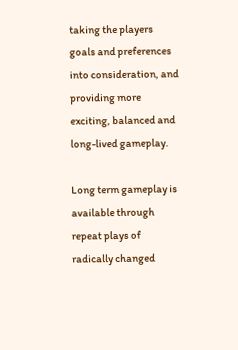taking the players goals and preferences into consideration, and providing more exciting, balanced and long-lived gameplay.

Long term gameplay is available through repeat plays of radically changed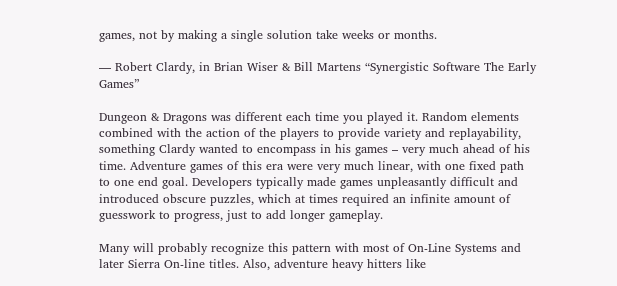games, not by making a single solution take weeks or months.

— Robert Clardy, in Brian Wiser & Bill Martens “Synergistic Software The Early Games”

Dungeon & Dragons was different each time you played it. Random elements combined with the action of the players to provide variety and replayability, something Clardy wanted to encompass in his games – very much ahead of his time. Adventure games of this era were very much linear, with one fixed path to one end goal. Developers typically made games unpleasantly difficult and introduced obscure puzzles, which at times required an infinite amount of guesswork to progress, just to add longer gameplay.

Many will probably recognize this pattern with most of On-Line Systems and later Sierra On-line titles. Also, adventure heavy hitters like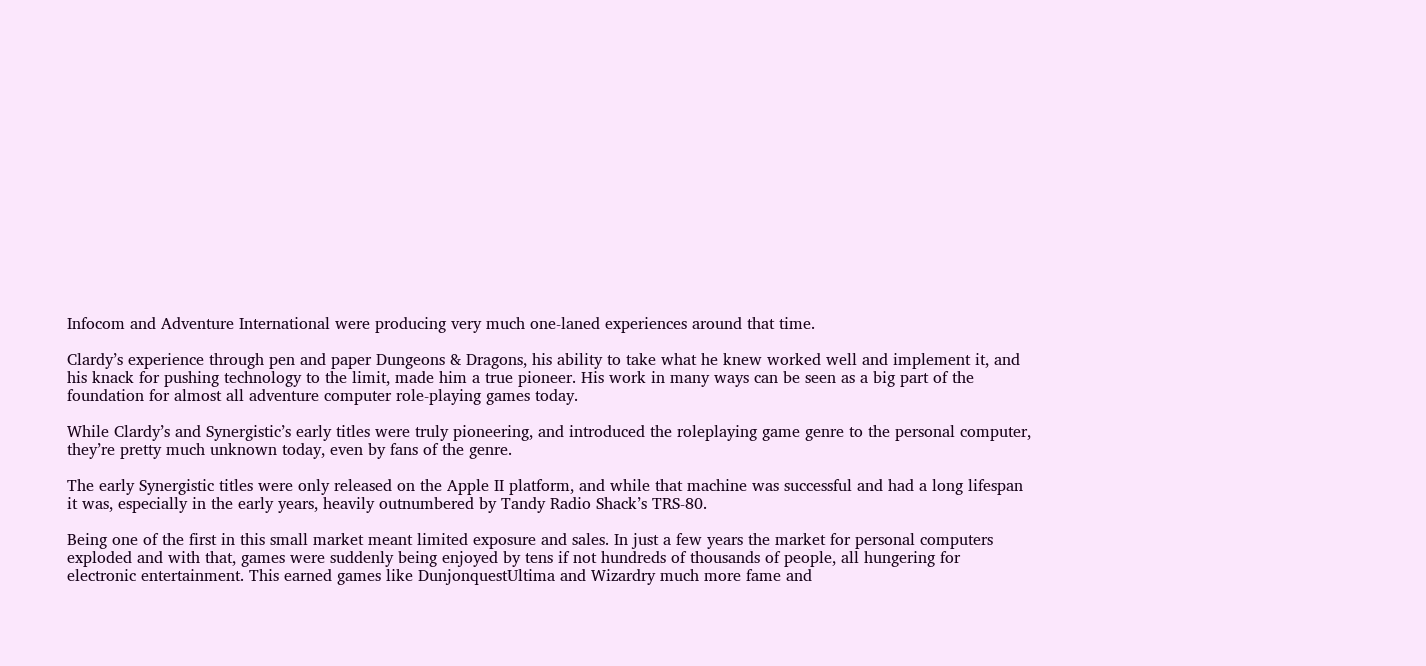Infocom and Adventure International were producing very much one-laned experiences around that time.

Clardy’s experience through pen and paper Dungeons & Dragons, his ability to take what he knew worked well and implement it, and his knack for pushing technology to the limit, made him a true pioneer. His work in many ways can be seen as a big part of the foundation for almost all adventure computer role-playing games today.

While Clardy’s and Synergistic’s early titles were truly pioneering, and introduced the roleplaying game genre to the personal computer, they’re pretty much unknown today, even by fans of the genre.

The early Synergistic titles were only released on the Apple II platform, and while that machine was successful and had a long lifespan it was, especially in the early years, heavily outnumbered by Tandy Radio Shack’s TRS-80.

Being one of the first in this small market meant limited exposure and sales. In just a few years the market for personal computers exploded and with that, games were suddenly being enjoyed by tens if not hundreds of thousands of people, all hungering for electronic entertainment. This earned games like DunjonquestUltima and Wizardry much more fame and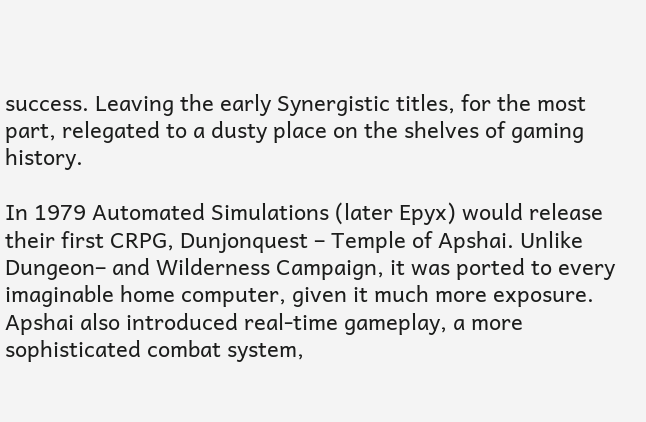success. Leaving the early Synergistic titles, for the most part, relegated to a dusty place on the shelves of gaming history.

In 1979 Automated Simulations (later Epyx) would release their first CRPG, Dunjonquest – Temple of Apshai. Unlike Dungeon– and Wilderness Campaign, it was ported to every imaginable home computer, given it much more exposure. Apshai also introduced real-time gameplay, a more sophisticated combat system,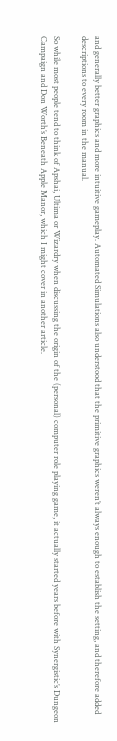and generally better graphics and more intuitive gameplay. Automated Simulations also understood that the primitive graphics weren’t always enough to establish the setting, and therefore added descriptions to every room in the manual.

So while most people tend to think of Apshai, Ultima or Wizardry when discussing the origin of the (personal) computer role playing game, it actually started years before with Synergistic’s Dungeon Campaign and Don Worth’s Beneath Apple Manor, which I might cover in another article.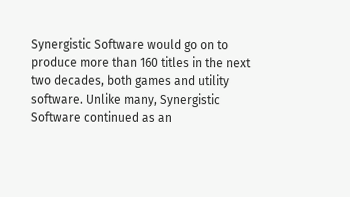Synergistic Software would go on to produce more than 160 titles in the next two decades, both games and utility software. Unlike many, Synergistic Software continued as an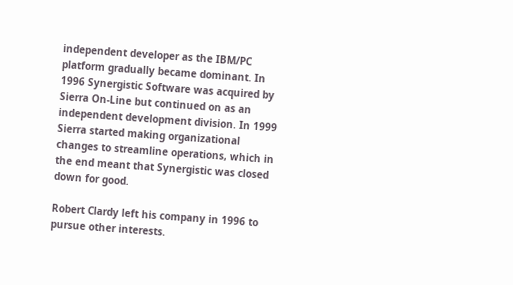independent developer as the IBM/PC platform gradually became dominant. In 1996 Synergistic Software was acquired by Sierra On-Line but continued on as an independent development division. In 1999 Sierra started making organizational changes to streamline operations, which in the end meant that Synergistic was closed down for good.

Robert Clardy left his company in 1996 to pursue other interests.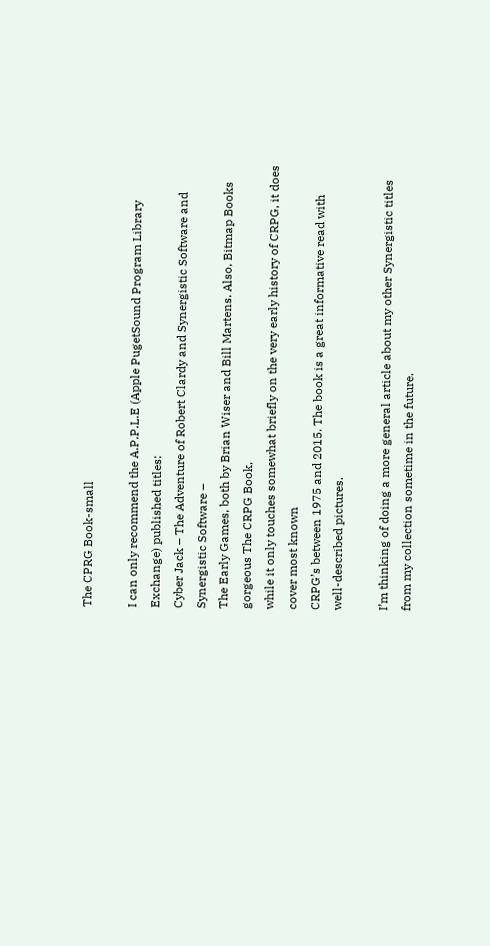The CPRG Book-small

I can only recommend the A.P.P.L.E (Apple PugetSound Program Library Exchange) published titles:
Cyber Jack – The Adventure of Robert Clardy and Synergistic Software and Synergistic Software –
The Early Games, both by Brian Wiser and Bill Martens. Also, Bitmap Books gorgeous The CRPG Book,
while it only touches somewhat briefly on the very early history of CRPG, it does cover most known
CRPG’s between 1975 and 2015. The book is a great informative read with well-described pictures.

I’m thinking of doing a more general article about my other Synergistic titles from my collection sometime in the future.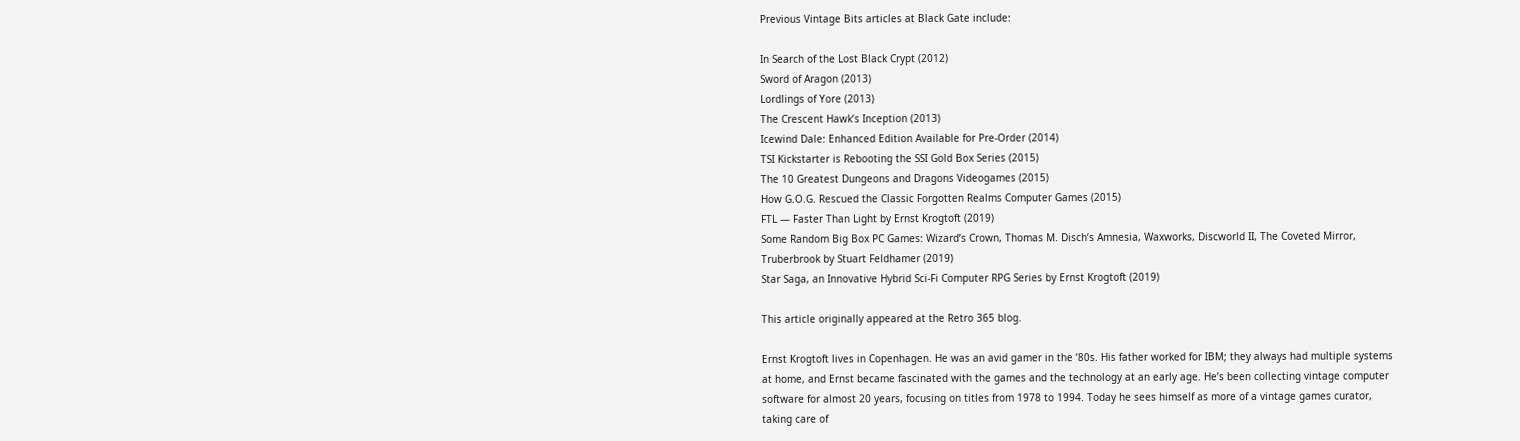Previous Vintage Bits articles at Black Gate include:

In Search of the Lost Black Crypt (2012)
Sword of Aragon (2013)
Lordlings of Yore (2013)
The Crescent Hawk’s Inception (2013)
Icewind Dale: Enhanced Edition Available for Pre-Order (2014)
TSI Kickstarter is Rebooting the SSI Gold Box Series (2015)
The 10 Greatest Dungeons and Dragons Videogames (2015)
How G.O.G. Rescued the Classic Forgotten Realms Computer Games (2015)
FTL — Faster Than Light by Ernst Krogtoft (2019)
Some Random Big Box PC Games: Wizard’s Crown, Thomas M. Disch’s Amnesia, Waxworks, Discworld II, The Coveted Mirror, Truberbrook by Stuart Feldhamer (2019)
Star Saga, an Innovative Hybrid Sci-Fi Computer RPG Series by Ernst Krogtoft (2019)

This article originally appeared at the Retro 365 blog.

Ernst Krogtoft lives in Copenhagen. He was an avid gamer in the ’80s. His father worked for IBM; they always had multiple systems at home, and Ernst became fascinated with the games and the technology at an early age. He’s been collecting vintage computer software for almost 20 years, focusing on titles from 1978 to 1994. Today he sees himself as more of a vintage games curator, taking care of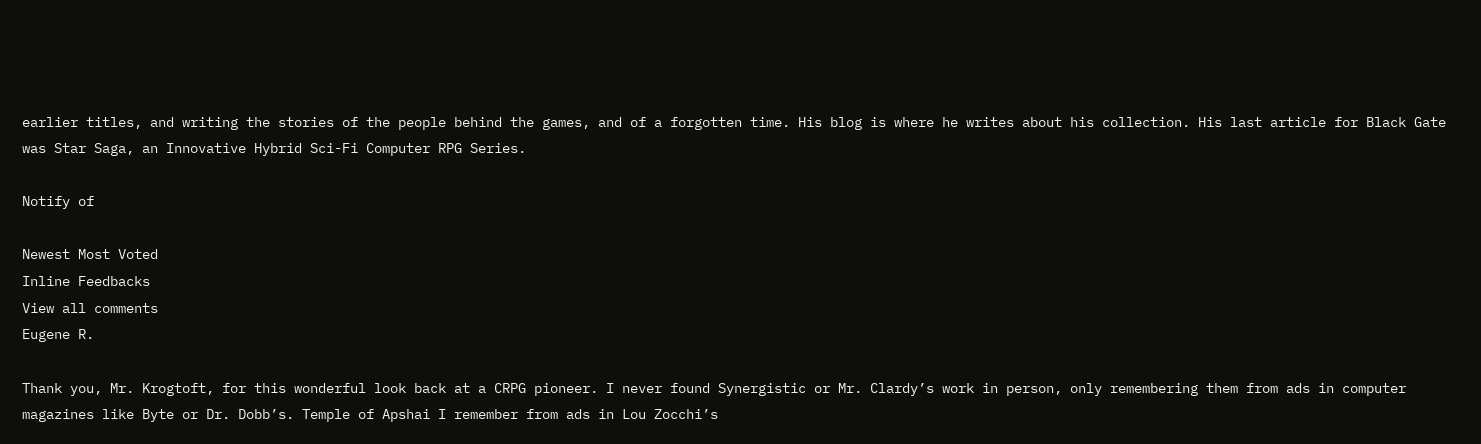earlier titles, and writing the stories of the people behind the games, and of a forgotten time. His blog is where he writes about his collection. His last article for Black Gate was Star Saga, an Innovative Hybrid Sci-Fi Computer RPG Series.

Notify of

Newest Most Voted
Inline Feedbacks
View all comments
Eugene R.

Thank you, Mr. Krogtoft, for this wonderful look back at a CRPG pioneer. I never found Synergistic or Mr. Clardy’s work in person, only remembering them from ads in computer magazines like Byte or Dr. Dobb’s. Temple of Apshai I remember from ads in Lou Zocchi’s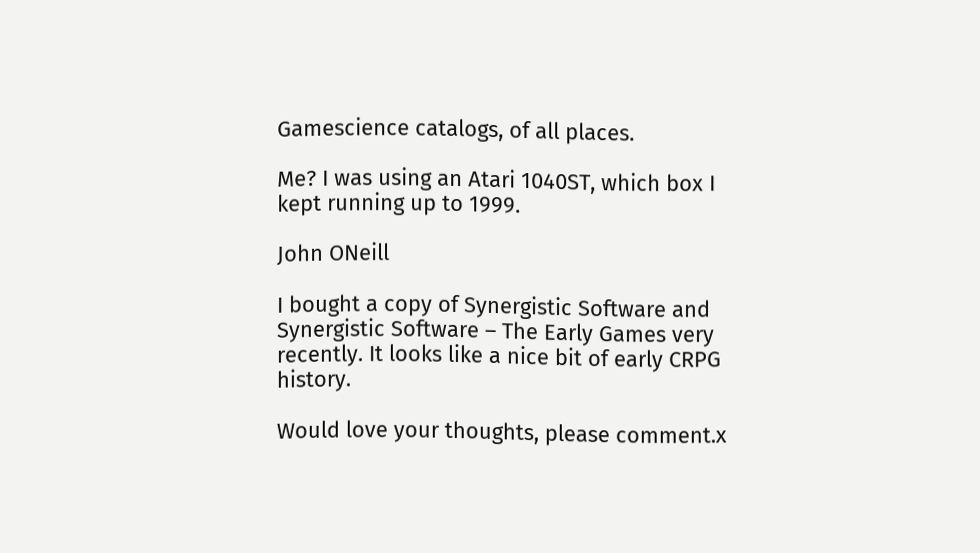Gamescience catalogs, of all places.

Me? I was using an Atari 1040ST, which box I kept running up to 1999.

John ONeill

I bought a copy of Synergistic Software and Synergistic Software – The Early Games very recently. It looks like a nice bit of early CRPG history.

Would love your thoughts, please comment.x